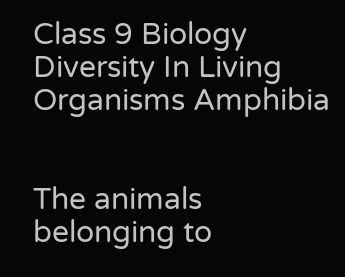Class 9 Biology Diversity In Living Organisms Amphibia


The animals belonging to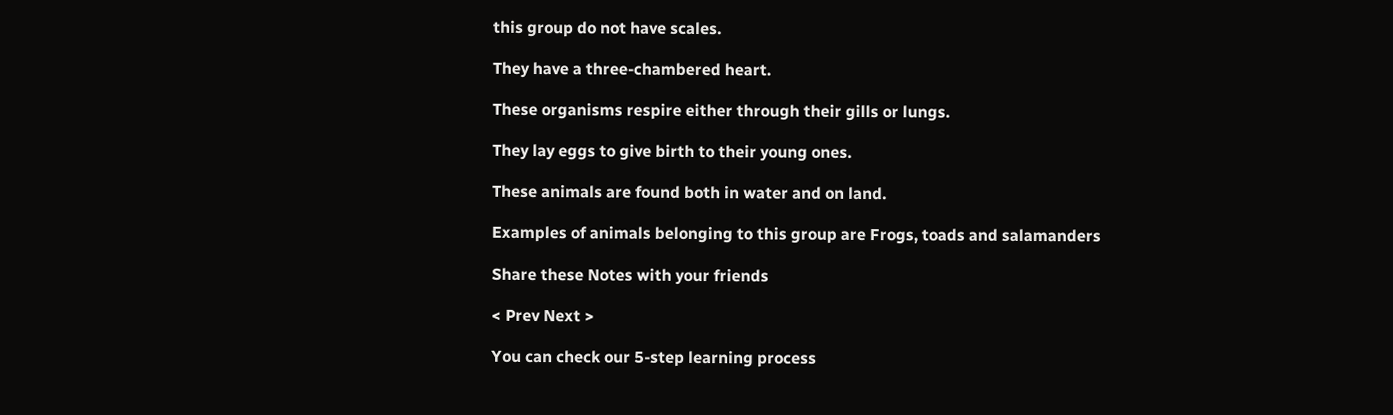this group do not have scales.

They have a three-chambered heart.

These organisms respire either through their gills or lungs.

They lay eggs to give birth to their young ones.

These animals are found both in water and on land.

Examples of animals belonging to this group are Frogs, toads and salamanders

Share these Notes with your friends

< Prev Next >

You can check our 5-step learning process